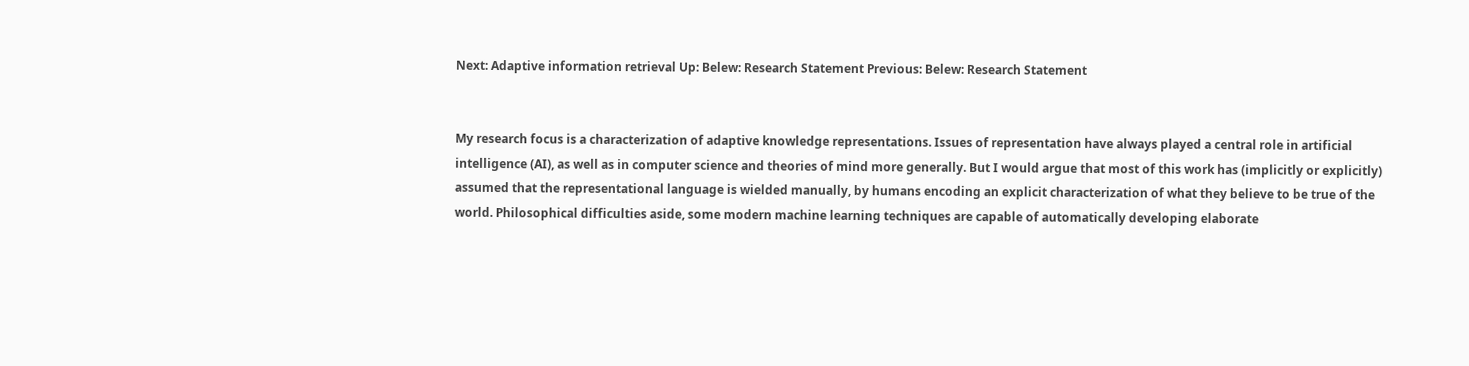Next: Adaptive information retrieval Up: Belew: Research Statement Previous: Belew: Research Statement


My research focus is a characterization of adaptive knowledge representations. Issues of representation have always played a central role in artificial intelligence (AI), as well as in computer science and theories of mind more generally. But I would argue that most of this work has (implicitly or explicitly) assumed that the representational language is wielded manually, by humans encoding an explicit characterization of what they believe to be true of the world. Philosophical difficulties aside, some modern machine learning techniques are capable of automatically developing elaborate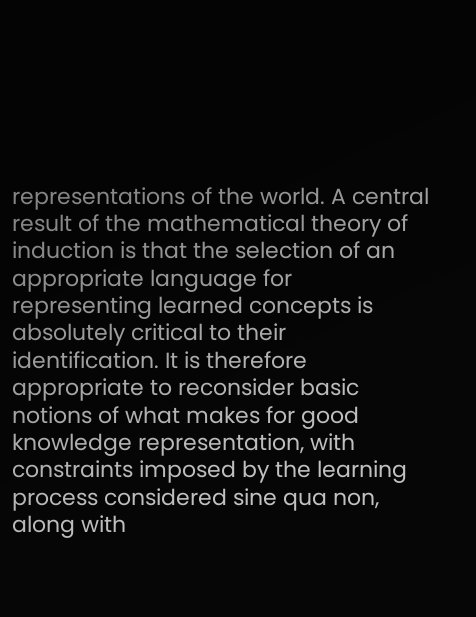representations of the world. A central result of the mathematical theory of induction is that the selection of an appropriate language for representing learned concepts is absolutely critical to their identification. It is therefore appropriate to reconsider basic notions of what makes for good knowledge representation, with constraints imposed by the learning process considered sine qua non, along with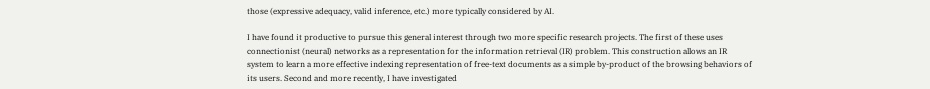those (expressive adequacy, valid inference, etc.) more typically considered by AI.

I have found it productive to pursue this general interest through two more specific research projects. The first of these uses connectionist (neural) networks as a representation for the information retrieval (IR) problem. This construction allows an IR system to learn a more effective indexing representation of free-text documents as a simple by-product of the browsing behaviors of its users. Second and more recently, I have investigated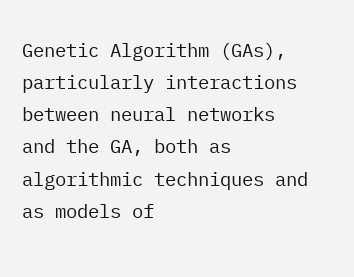Genetic Algorithm (GAs), particularly interactions between neural networks and the GA, both as algorithmic techniques and as models of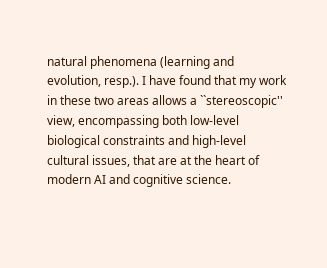natural phenomena (learning and evolution, resp.). I have found that my work in these two areas allows a ``stereoscopic'' view, encompassing both low-level biological constraints and high-level cultural issues, that are at the heart of modern AI and cognitive science.